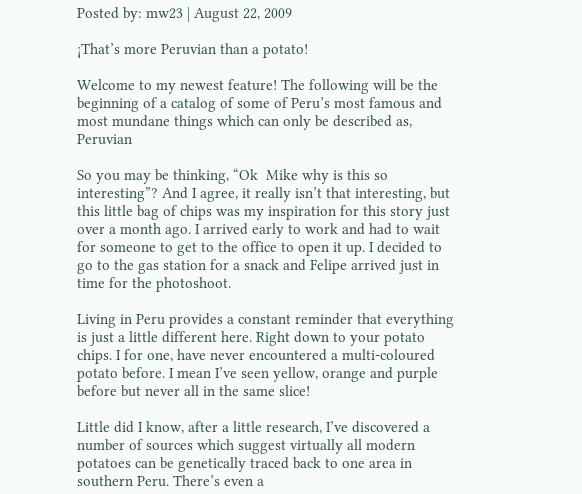Posted by: mw23 | August 22, 2009

¡That’s more Peruvian than a potato!

Welcome to my newest feature! The following will be the beginning of a catalog of some of Peru’s most famous and most mundane things which can only be described as, Peruvian

So you may be thinking, “Ok  Mike why is this so interesting”? And I agree, it really isn’t that interesting, but this little bag of chips was my inspiration for this story just over a month ago. I arrived early to work and had to wait for someone to get to the office to open it up. I decided to go to the gas station for a snack and Felipe arrived just in time for the photoshoot.

Living in Peru provides a constant reminder that everything is just a little different here. Right down to your potato chips. I for one, have never encountered a multi-coloured potato before. I mean I’ve seen yellow, orange and purple before but never all in the same slice!

Little did I know, after a little research, I’ve discovered a number of sources which suggest virtually all modern potatoes can be genetically traced back to one area in southern Peru. There’s even a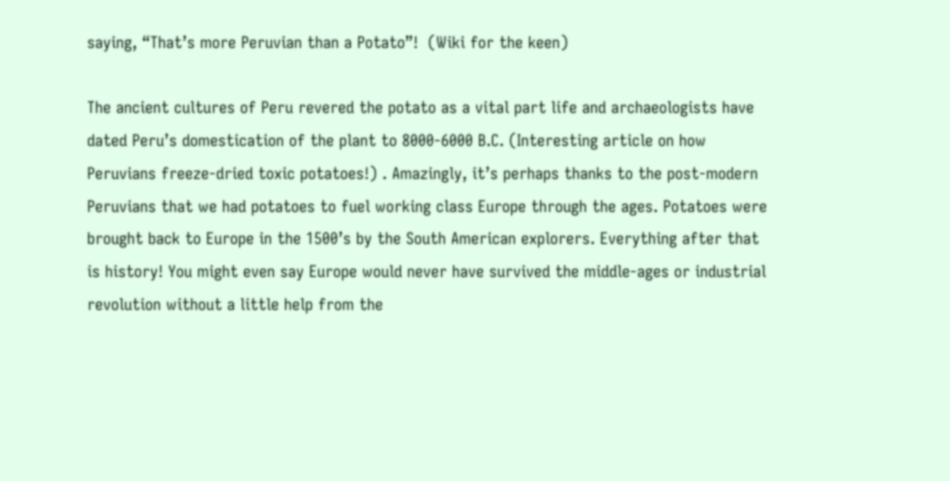saying, “That’s more Peruvian than a Potato”!  (Wiki for the keen)

The ancient cultures of Peru revered the potato as a vital part life and archaeologists have dated Peru’s domestication of the plant to 8000-6000 B.C. (Interesting article on how Peruvians freeze-dried toxic potatoes!) . Amazingly, it’s perhaps thanks to the post-modern Peruvians that we had potatoes to fuel working class Europe through the ages. Potatoes were brought back to Europe in the 1500’s by the South American explorers. Everything after that is history! You might even say Europe would never have survived the middle-ages or industrial revolution without a little help from the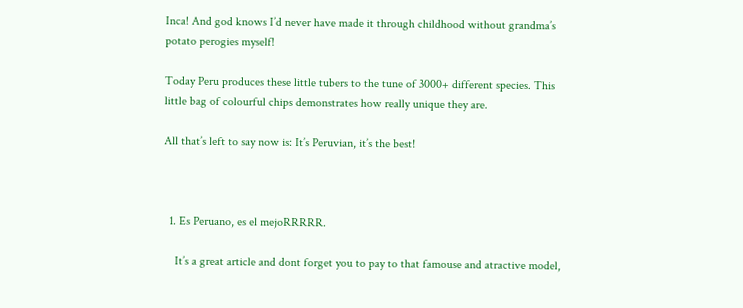Inca! And god knows I’d never have made it through childhood without grandma’s potato perogies myself!

Today Peru produces these little tubers to the tune of 3000+ different species. This little bag of colourful chips demonstrates how really unique they are.

All that’s left to say now is: It’s Peruvian, it’s the best!



  1. Es Peruano, es el mejoRRRRR.

    It’s a great article and dont forget you to pay to that famouse and atractive model,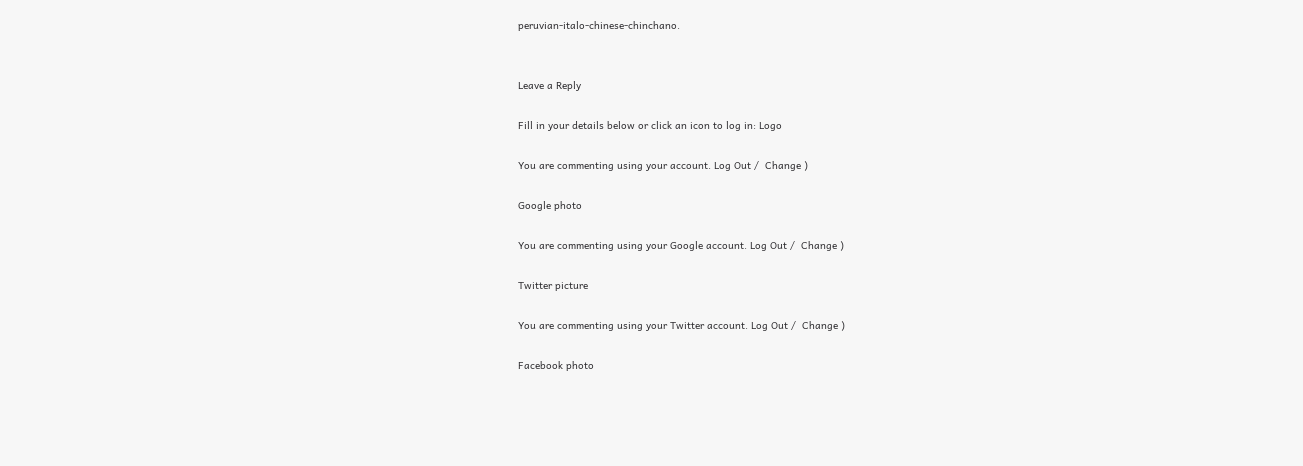peruvian-italo-chinese-chinchano.


Leave a Reply

Fill in your details below or click an icon to log in: Logo

You are commenting using your account. Log Out /  Change )

Google photo

You are commenting using your Google account. Log Out /  Change )

Twitter picture

You are commenting using your Twitter account. Log Out /  Change )

Facebook photo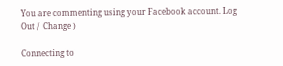You are commenting using your Facebook account. Log Out /  Change )

Connecting to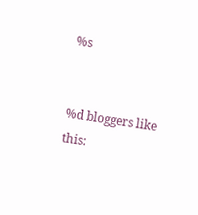%s


%d bloggers like this: